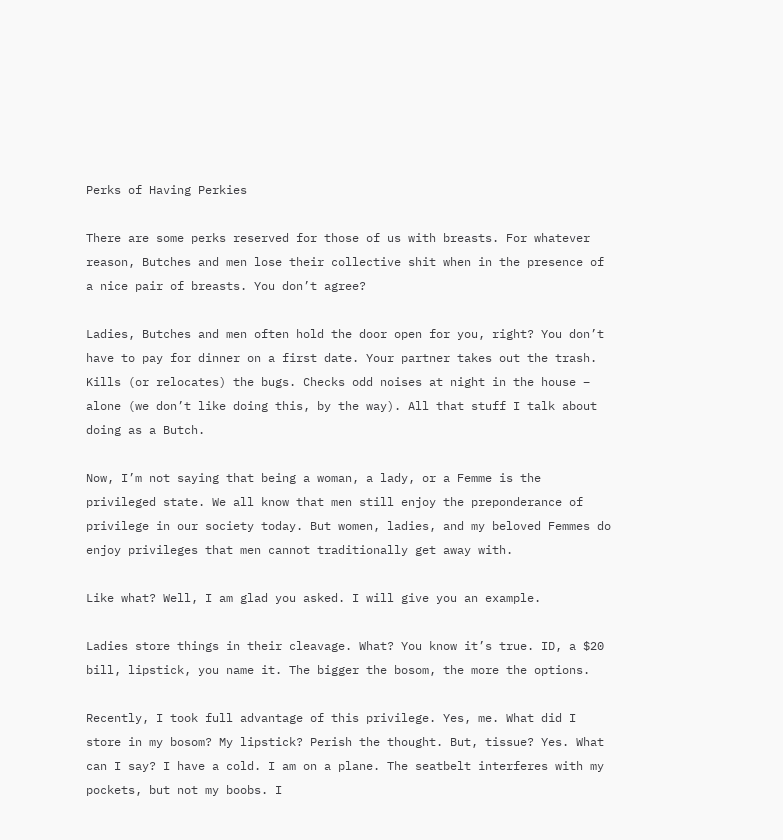Perks of Having Perkies

There are some perks reserved for those of us with breasts. For whatever reason, Butches and men lose their collective shit when in the presence of a nice pair of breasts. You don’t agree?

Ladies, Butches and men often hold the door open for you, right? You don’t have to pay for dinner on a first date. Your partner takes out the trash. Kills (or relocates) the bugs. Checks odd noises at night in the house – alone (we don’t like doing this, by the way). All that stuff I talk about doing as a Butch.

Now, I’m not saying that being a woman, a lady, or a Femme is the privileged state. We all know that men still enjoy the preponderance of privilege in our society today. But women, ladies, and my beloved Femmes do enjoy privileges that men cannot traditionally get away with.

Like what? Well, I am glad you asked. I will give you an example.

Ladies store things in their cleavage. What? You know it’s true. ID, a $20 bill, lipstick, you name it. The bigger the bosom, the more the options.

Recently, I took full advantage of this privilege. Yes, me. What did I store in my bosom? My lipstick? Perish the thought. But, tissue? Yes. What can I say? I have a cold. I am on a plane. The seatbelt interferes with my pockets, but not my boobs. I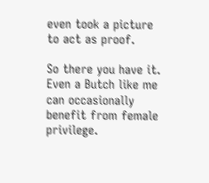even took a picture to act as proof.

So there you have it. Even a Butch like me can occasionally benefit from female privilege.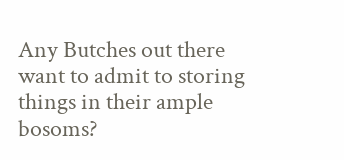Any Butches out there want to admit to storing things in their ample bosoms?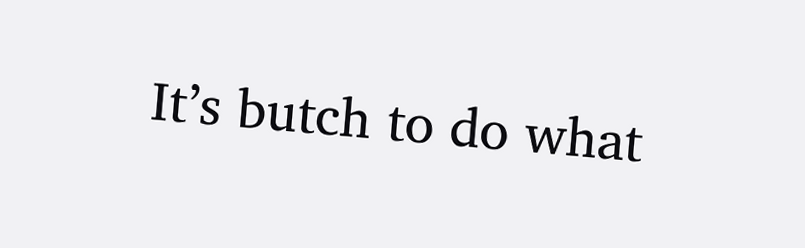It’s butch to do what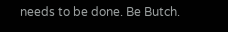needs to be done. Be Butch.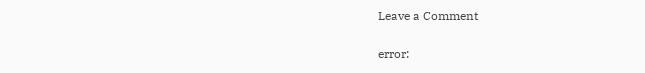Leave a Comment

error: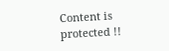Content is protected !!